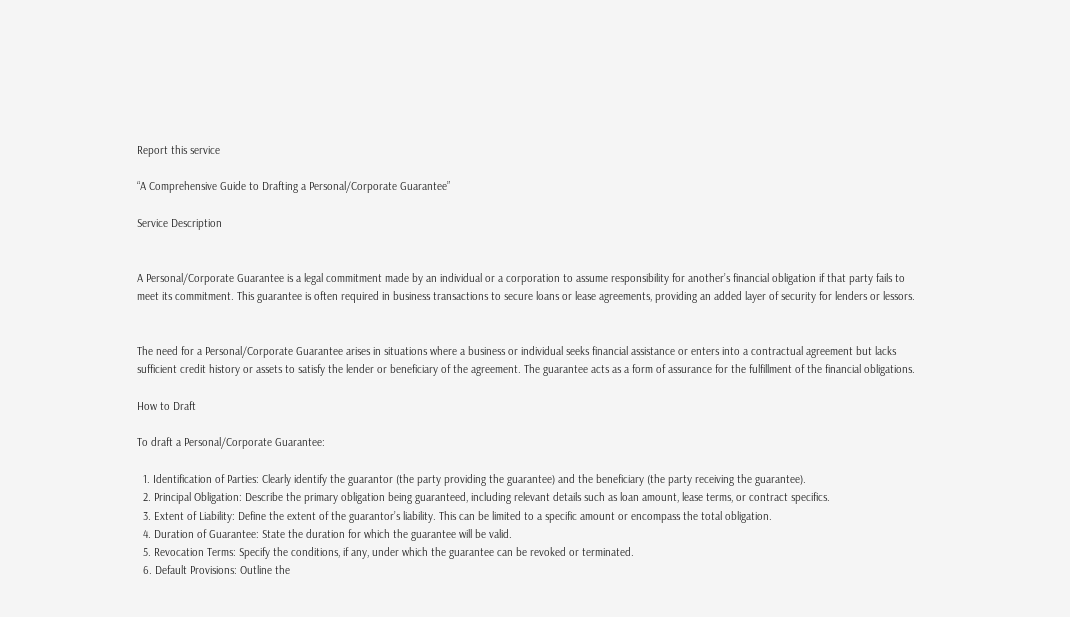Report this service

“A Comprehensive Guide to Drafting a Personal/Corporate Guarantee”

Service Description


A Personal/Corporate Guarantee is a legal commitment made by an individual or a corporation to assume responsibility for another’s financial obligation if that party fails to meet its commitment. This guarantee is often required in business transactions to secure loans or lease agreements, providing an added layer of security for lenders or lessors.


The need for a Personal/Corporate Guarantee arises in situations where a business or individual seeks financial assistance or enters into a contractual agreement but lacks sufficient credit history or assets to satisfy the lender or beneficiary of the agreement. The guarantee acts as a form of assurance for the fulfillment of the financial obligations.

How to Draft

To draft a Personal/Corporate Guarantee:

  1. Identification of Parties: Clearly identify the guarantor (the party providing the guarantee) and the beneficiary (the party receiving the guarantee).
  2. Principal Obligation: Describe the primary obligation being guaranteed, including relevant details such as loan amount, lease terms, or contract specifics.
  3. Extent of Liability: Define the extent of the guarantor’s liability. This can be limited to a specific amount or encompass the total obligation.
  4. Duration of Guarantee: State the duration for which the guarantee will be valid.
  5. Revocation Terms: Specify the conditions, if any, under which the guarantee can be revoked or terminated.
  6. Default Provisions: Outline the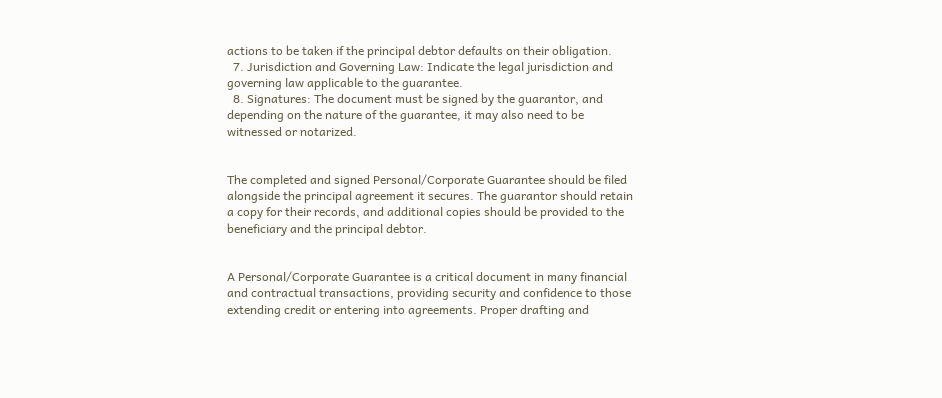actions to be taken if the principal debtor defaults on their obligation.
  7. Jurisdiction and Governing Law: Indicate the legal jurisdiction and governing law applicable to the guarantee.
  8. Signatures: The document must be signed by the guarantor, and depending on the nature of the guarantee, it may also need to be witnessed or notarized.


The completed and signed Personal/Corporate Guarantee should be filed alongside the principal agreement it secures. The guarantor should retain a copy for their records, and additional copies should be provided to the beneficiary and the principal debtor.


A Personal/Corporate Guarantee is a critical document in many financial and contractual transactions, providing security and confidence to those extending credit or entering into agreements. Proper drafting and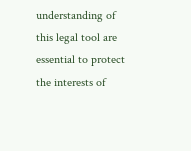understanding of this legal tool are essential to protect the interests of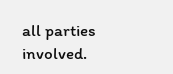all parties involved.